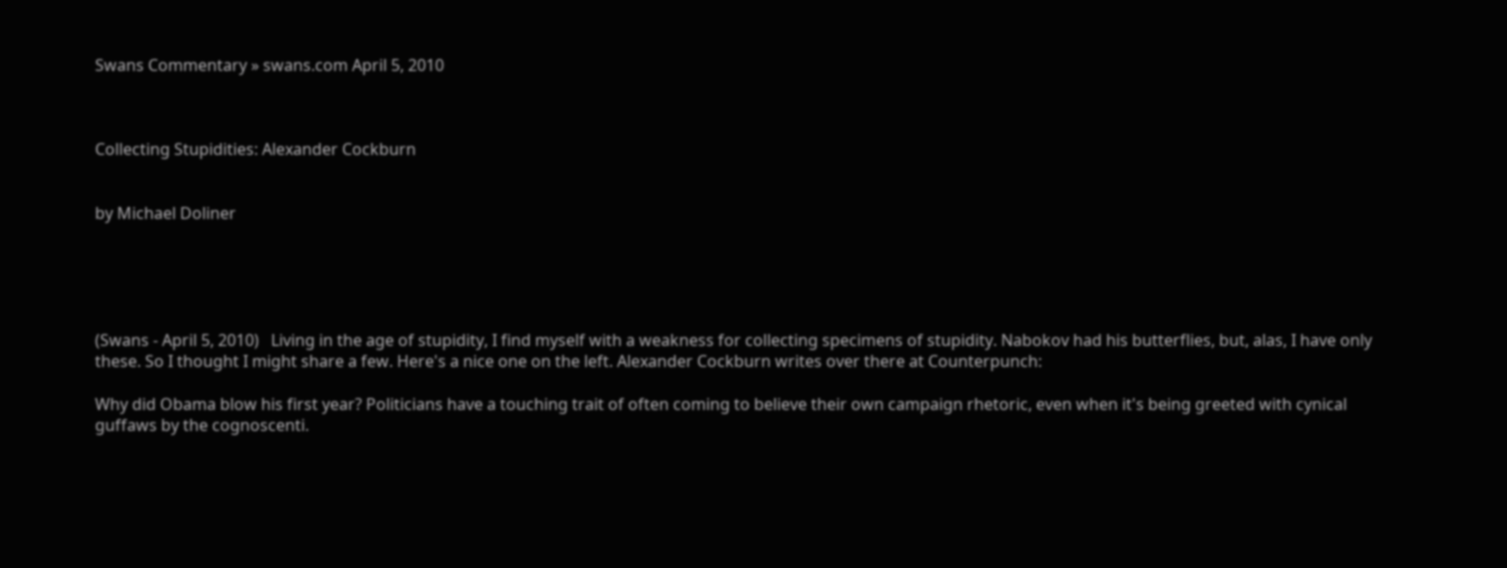Swans Commentary » swans.com April 5, 2010



Collecting Stupidities: Alexander Cockburn


by Michael Doliner





(Swans - April 5, 2010)   Living in the age of stupidity, I find myself with a weakness for collecting specimens of stupidity. Nabokov had his butterflies, but, alas, I have only these. So I thought I might share a few. Here's a nice one on the left. Alexander Cockburn writes over there at Counterpunch:

Why did Obama blow his first year? Politicians have a touching trait of often coming to believe their own campaign rhetoric, even when it's being greeted with cynical guffaws by the cognoscenti.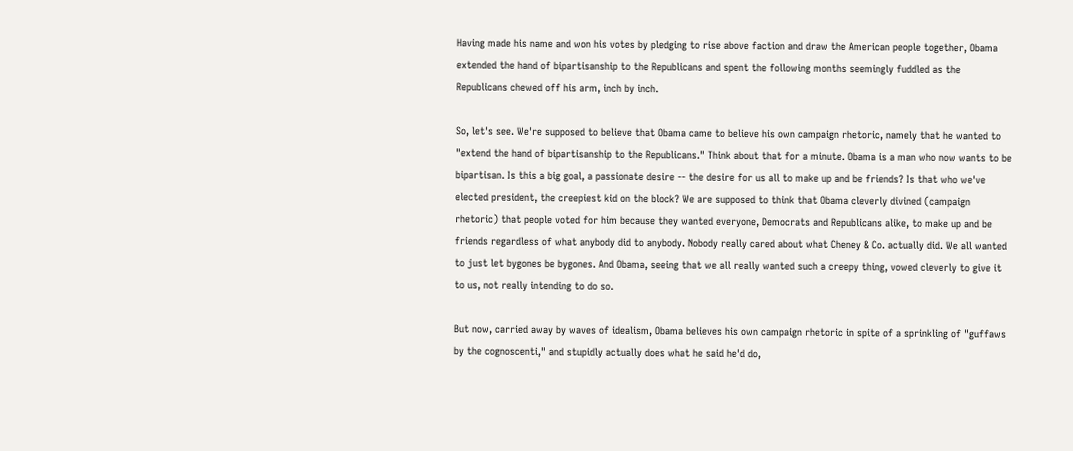Having made his name and won his votes by pledging to rise above faction and draw the American people together, Obama extended the hand of bipartisanship to the Republicans and spent the following months seemingly fuddled as the Republicans chewed off his arm, inch by inch.

So, let's see. We're supposed to believe that Obama came to believe his own campaign rhetoric, namely that he wanted to "extend the hand of bipartisanship to the Republicans." Think about that for a minute. Obama is a man who now wants to be bipartisan. Is this a big goal, a passionate desire -- the desire for us all to make up and be friends? Is that who we've elected president, the creepiest kid on the block? We are supposed to think that Obama cleverly divined (campaign rhetoric) that people voted for him because they wanted everyone, Democrats and Republicans alike, to make up and be friends regardless of what anybody did to anybody. Nobody really cared about what Cheney & Co. actually did. We all wanted to just let bygones be bygones. And Obama, seeing that we all really wanted such a creepy thing, vowed cleverly to give it to us, not really intending to do so.

But now, carried away by waves of idealism, Obama believes his own campaign rhetoric in spite of a sprinkling of "guffaws by the cognoscenti," and stupidly actually does what he said he'd do,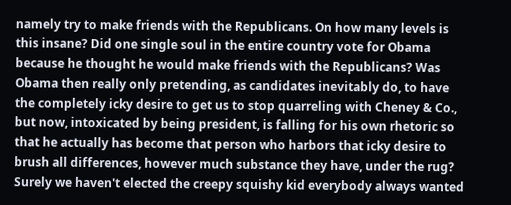namely try to make friends with the Republicans. On how many levels is this insane? Did one single soul in the entire country vote for Obama because he thought he would make friends with the Republicans? Was Obama then really only pretending, as candidates inevitably do, to have the completely icky desire to get us to stop quarreling with Cheney & Co., but now, intoxicated by being president, is falling for his own rhetoric so that he actually has become that person who harbors that icky desire to brush all differences, however much substance they have, under the rug? Surely we haven't elected the creepy squishy kid everybody always wanted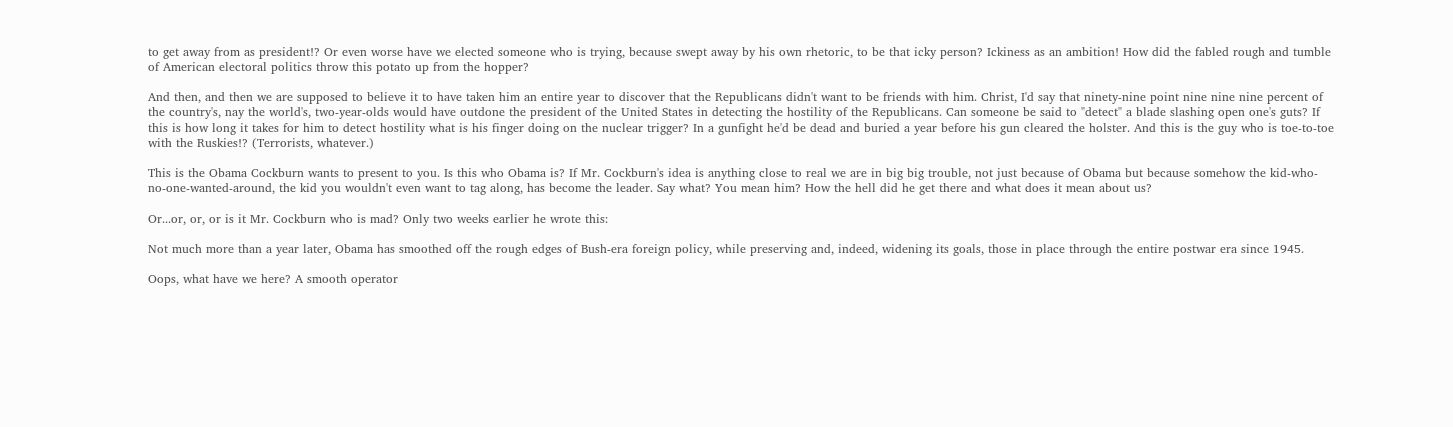to get away from as president!? Or even worse have we elected someone who is trying, because swept away by his own rhetoric, to be that icky person? Ickiness as an ambition! How did the fabled rough and tumble of American electoral politics throw this potato up from the hopper?

And then, and then we are supposed to believe it to have taken him an entire year to discover that the Republicans didn't want to be friends with him. Christ, I'd say that ninety-nine point nine nine nine percent of the country's, nay the world's, two-year-olds would have outdone the president of the United States in detecting the hostility of the Republicans. Can someone be said to "detect" a blade slashing open one's guts? If this is how long it takes for him to detect hostility what is his finger doing on the nuclear trigger? In a gunfight he'd be dead and buried a year before his gun cleared the holster. And this is the guy who is toe-to-toe with the Ruskies!? (Terrorists, whatever.)

This is the Obama Cockburn wants to present to you. Is this who Obama is? If Mr. Cockburn's idea is anything close to real we are in big big trouble, not just because of Obama but because somehow the kid-who-no-one-wanted-around, the kid you wouldn't even want to tag along, has become the leader. Say what? You mean him? How the hell did he get there and what does it mean about us?

Or...or, or, or is it Mr. Cockburn who is mad? Only two weeks earlier he wrote this:

Not much more than a year later, Obama has smoothed off the rough edges of Bush-era foreign policy, while preserving and, indeed, widening its goals, those in place through the entire postwar era since 1945.

Oops, what have we here? A smooth operator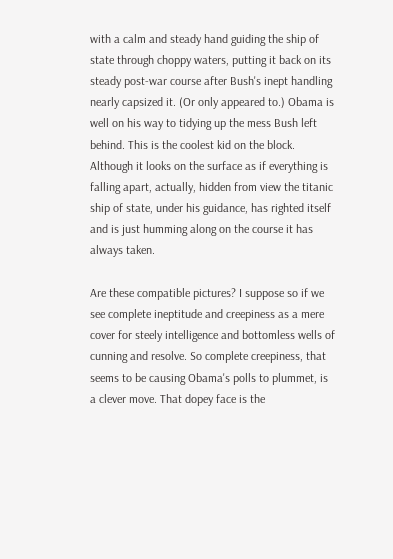with a calm and steady hand guiding the ship of state through choppy waters, putting it back on its steady post-war course after Bush's inept handling nearly capsized it. (Or only appeared to.) Obama is well on his way to tidying up the mess Bush left behind. This is the coolest kid on the block. Although it looks on the surface as if everything is falling apart, actually, hidden from view the titanic ship of state, under his guidance, has righted itself and is just humming along on the course it has always taken.

Are these compatible pictures? I suppose so if we see complete ineptitude and creepiness as a mere cover for steely intelligence and bottomless wells of cunning and resolve. So complete creepiness, that seems to be causing Obama's polls to plummet, is a clever move. That dopey face is the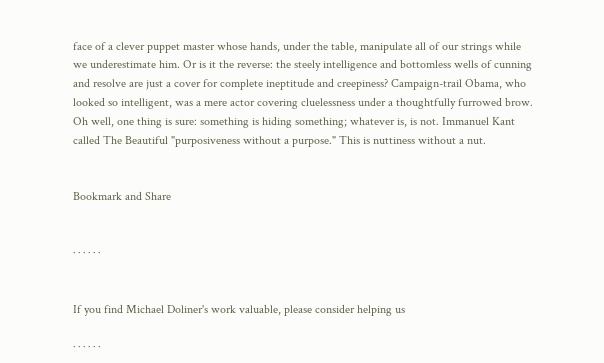face of a clever puppet master whose hands, under the table, manipulate all of our strings while we underestimate him. Or is it the reverse: the steely intelligence and bottomless wells of cunning and resolve are just a cover for complete ineptitude and creepiness? Campaign-trail Obama, who looked so intelligent, was a mere actor covering cluelessness under a thoughtfully furrowed brow. Oh well, one thing is sure: something is hiding something; whatever is, is not. Immanuel Kant called The Beautiful "purposiveness without a purpose." This is nuttiness without a nut.


Bookmark and Share


· · · · · ·


If you find Michael Doliner's work valuable, please consider helping us

· · · · · ·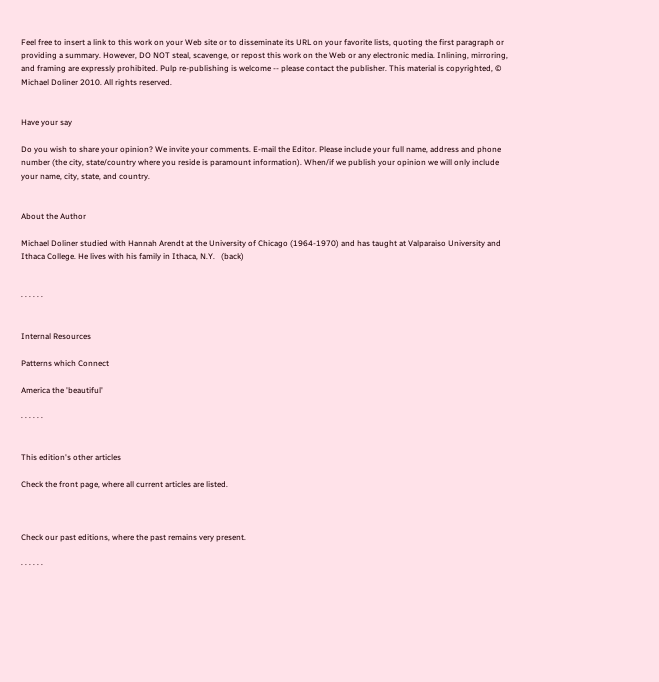Feel free to insert a link to this work on your Web site or to disseminate its URL on your favorite lists, quoting the first paragraph or providing a summary. However, DO NOT steal, scavenge, or repost this work on the Web or any electronic media. Inlining, mirroring, and framing are expressly prohibited. Pulp re-publishing is welcome -- please contact the publisher. This material is copyrighted, © Michael Doliner 2010. All rights reserved.


Have your say

Do you wish to share your opinion? We invite your comments. E-mail the Editor. Please include your full name, address and phone number (the city, state/country where you reside is paramount information). When/if we publish your opinion we will only include your name, city, state, and country.


About the Author

Michael Doliner studied with Hannah Arendt at the University of Chicago (1964-1970) and has taught at Valparaiso University and Ithaca College. He lives with his family in Ithaca, N.Y.   (back)


· · · · · ·


Internal Resources

Patterns which Connect

America the 'beautiful'

· · · · · ·


This edition's other articles

Check the front page, where all current articles are listed.



Check our past editions, where the past remains very present.

· · · · · ·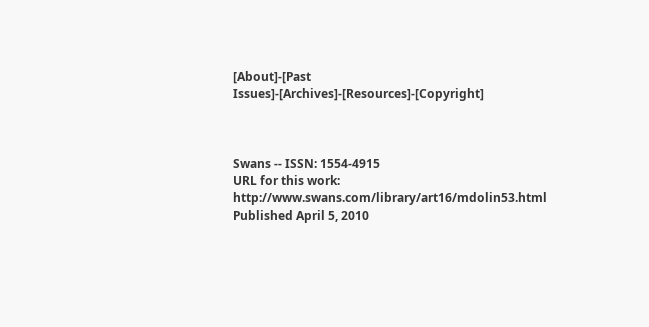[About]-[Past Issues]-[Archives]-[Resources]-[Copyright]



Swans -- ISSN: 1554-4915
URL for this work: http://www.swans.com/library/art16/mdolin53.html
Published April 5, 2010